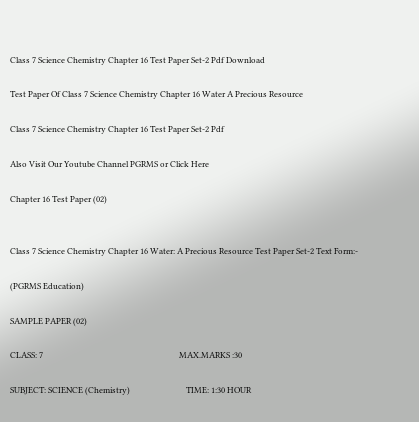Class 7 Science Chemistry Chapter 16 Test Paper Set-2 Pdf Download

Test Paper Of Class 7 Science Chemistry Chapter 16 Water A Precious Resource

Class 7 Science Chemistry Chapter 16 Test Paper Set-2 Pdf

Also Visit Our Youtube Channel PGRMS or Click Here

Chapter 16 Test Paper (02)


Class 7 Science Chemistry Chapter 16 Water: A Precious Resource Test Paper Set-2 Text Form:-

(PGRMS Education)

SAMPLE PAPER (02)

CLASS: 7                                                                    MAX.MARKS :30

SUBJECT: SCIENCE (Chemistry)                            TIME: 1:30 HOUR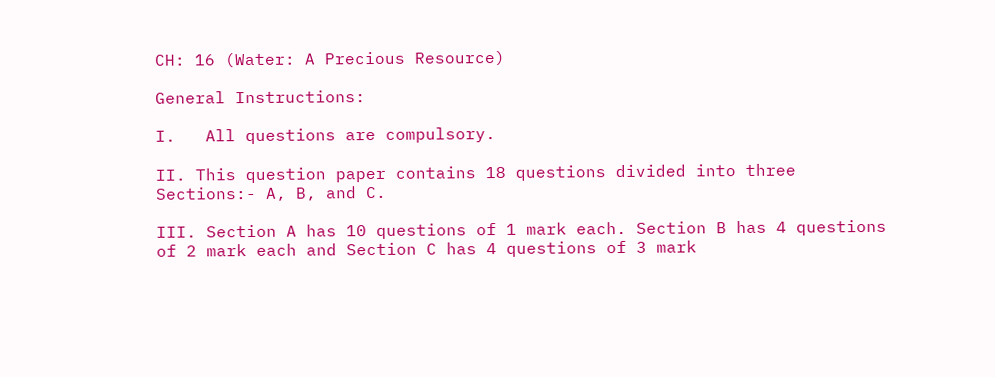CH: 16 (Water: A Precious Resource)

General Instructions:

I.   All questions are compulsory.

II. This question paper contains 18 questions divided into three Sections:- A, B, and C.

III. Section A has 10 questions of 1 mark each. Section B has 4 questions of 2 mark each and Section C has 4 questions of 3 mark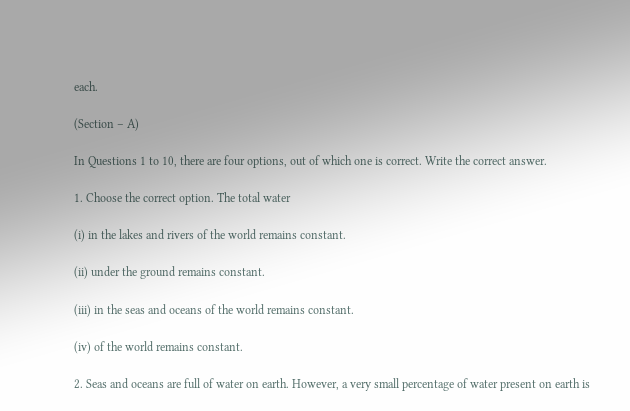each.

(Section – A)

In Questions 1 to 10, there are four options, out of which one is correct. Write the correct answer.

1. Choose the correct option. The total water

(i) in the lakes and rivers of the world remains constant.

(ii) under the ground remains constant.

(iii) in the seas and oceans of the world remains constant.

(iv) of the world remains constant.

2. Seas and oceans are full of water on earth. However, a very small percentage of water present on earth is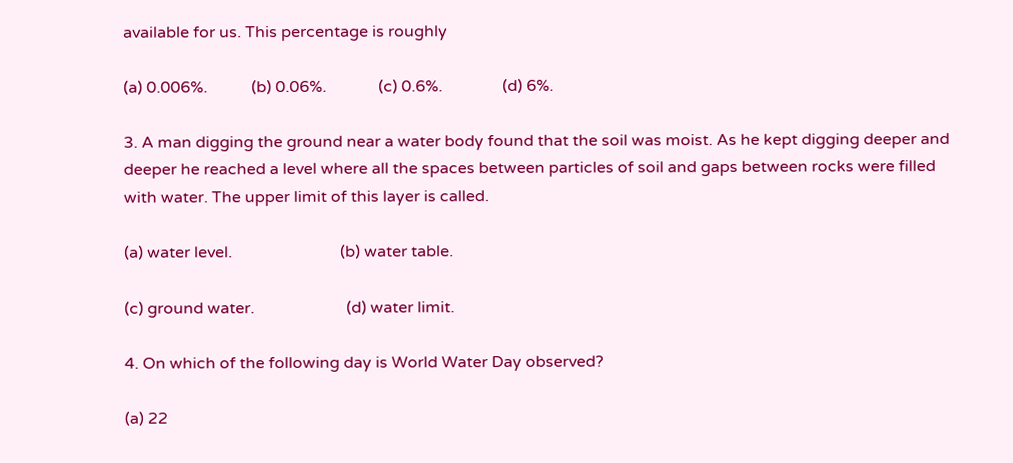available for us. This percentage is roughly

(a) 0.006%.           (b) 0.06%.             (c) 0.6%.               (d) 6%.

3. A man digging the ground near a water body found that the soil was moist. As he kept digging deeper and deeper he reached a level where all the spaces between particles of soil and gaps between rocks were filled with water. The upper limit of this layer is called.

(a) water level.                           (b) water table.

(c) ground water.                       (d) water limit.

4. On which of the following day is World Water Day observed?

(a) 22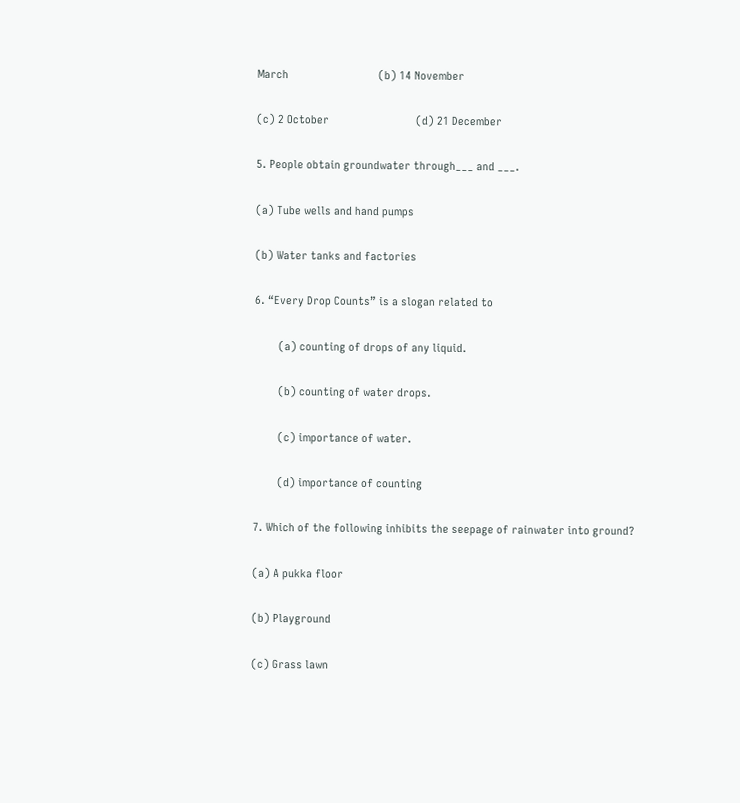March                              (b) 14 November

(c) 2 October                             (d) 21 December

5. People obtain groundwater through___ and ___.

(a) Tube wells and hand pumps

(b) Water tanks and factories

6. “Every Drop Counts” is a slogan related to

        (a) counting of drops of any liquid.

        (b) counting of water drops.

        (c) importance of water.

        (d) importance of counting

7. Which of the following inhibits the seepage of rainwater into ground?

(a) A pukka floor

(b) Playground

(c) Grass lawn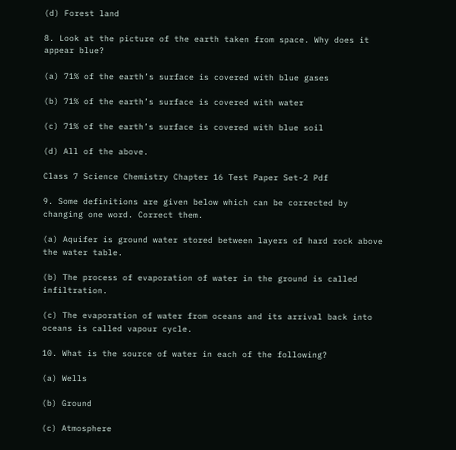(d) Forest land

8. Look at the picture of the earth taken from space. Why does it appear blue?

(a) 71% of the earth’s surface is covered with blue gases

(b) 71% of the earth’s surface is covered with water

(c) 71% of the earth’s surface is covered with blue soil

(d) All of the above.

Class 7 Science Chemistry Chapter 16 Test Paper Set-2 Pdf

9. Some definitions are given below which can be corrected by changing one word. Correct them.

(a) Aquifer is ground water stored between layers of hard rock above the water table.

(b) The process of evaporation of water in the ground is called infiltration.

(c) The evaporation of water from oceans and its arrival back into oceans is called vapour cycle.

10. What is the source of water in each of the following?

(a) Wells

(b) Ground

(c) Atmosphere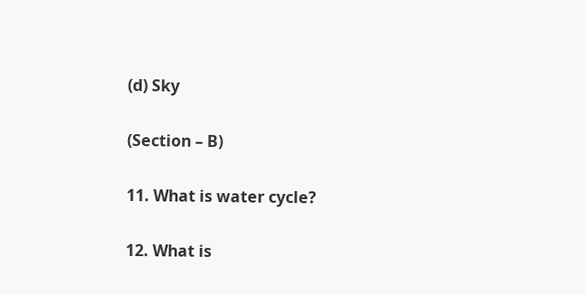(d) Sky

(Section – B)

11. What is water cycle?

12. What is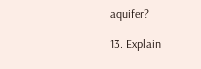aquifer?

13. Explain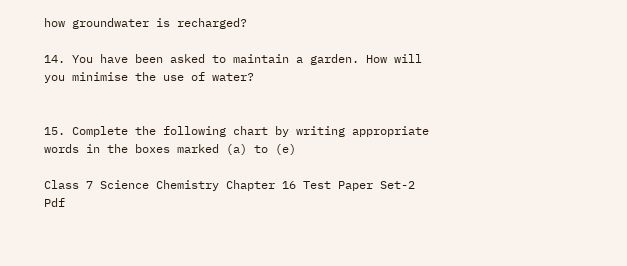how groundwater is recharged?

14. You have been asked to maintain a garden. How will you minimise the use of water?


15. Complete the following chart by writing appropriate words in the boxes marked (a) to (e)

Class 7 Science Chemistry Chapter 16 Test Paper Set-2 Pdf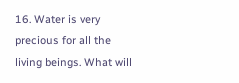16. Water is very precious for all the living beings. What will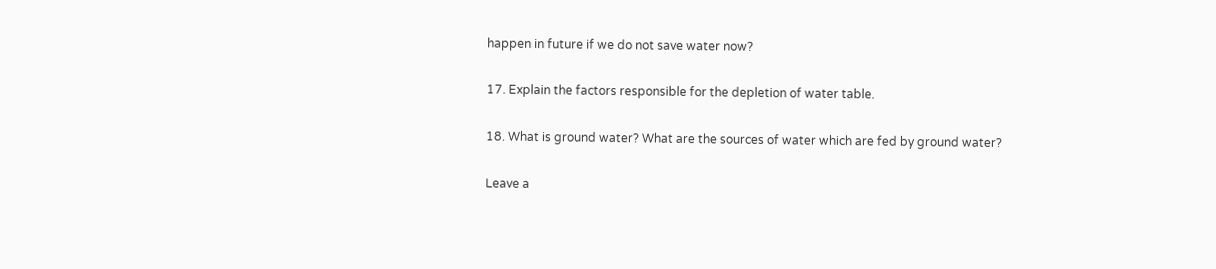happen in future if we do not save water now?

17. Explain the factors responsible for the depletion of water table.

18. What is ground water? What are the sources of water which are fed by ground water?

Leave a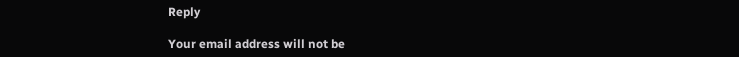Reply

Your email address will not be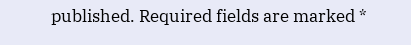published. Required fields are marked *